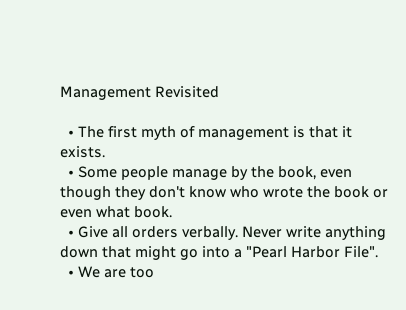Management Revisited

  • The first myth of management is that it exists.
  • Some people manage by the book, even though they don't know who wrote the book or even what book.
  • Give all orders verbally. Never write anything down that might go into a "Pearl Harbor File".
  • We are too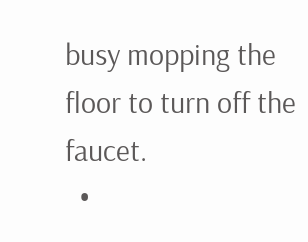busy mopping the floor to turn off the faucet.
  •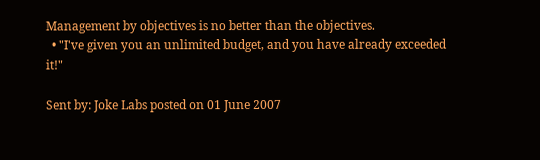Management by objectives is no better than the objectives.
  • "I've given you an unlimited budget, and you have already exceeded it!"

Sent by: Joke Labs posted on 01 June 2007